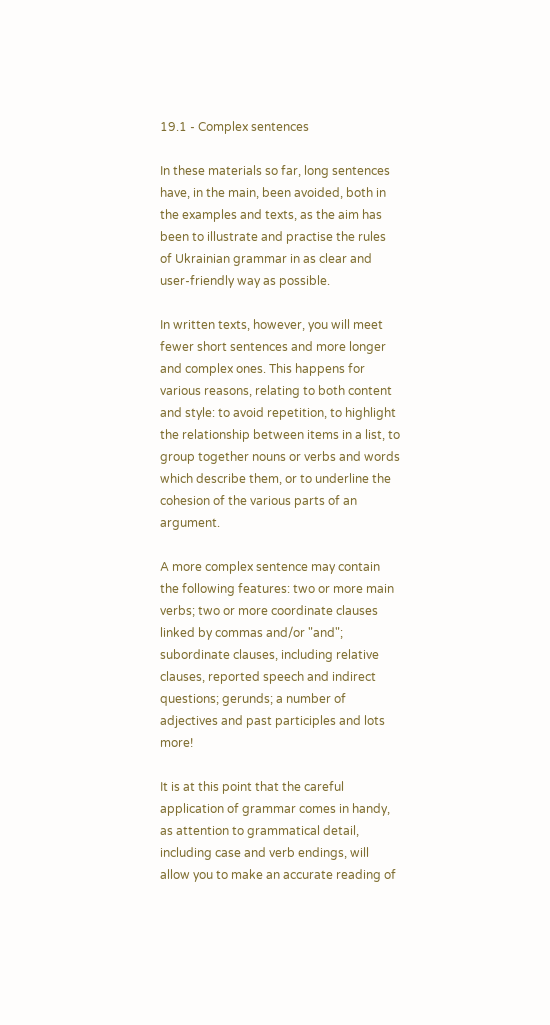19.1 - Complex sentences

In these materials so far, long sentences have, in the main, been avoided, both in the examples and texts, as the aim has been to illustrate and practise the rules of Ukrainian grammar in as clear and user-friendly way as possible.

In written texts, however, you will meet fewer short sentences and more longer and complex ones. This happens for various reasons, relating to both content and style: to avoid repetition, to highlight the relationship between items in a list, to group together nouns or verbs and words which describe them, or to underline the cohesion of the various parts of an argument.

A more complex sentence may contain the following features: two or more main verbs; two or more coordinate clauses linked by commas and/or "and"; subordinate clauses, including relative clauses, reported speech and indirect questions; gerunds; a number of adjectives and past participles and lots more!

It is at this point that the careful application of grammar comes in handy, as attention to grammatical detail, including case and verb endings, will allow you to make an accurate reading of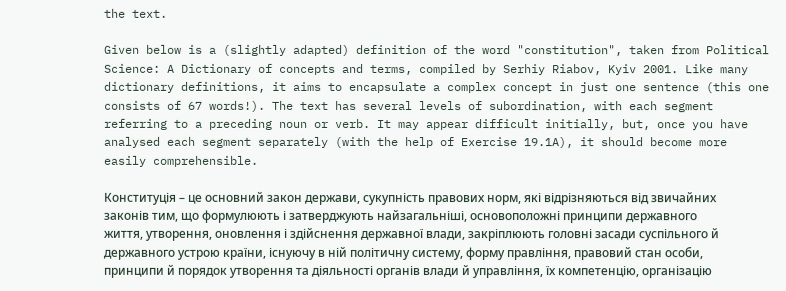the text.

Given below is a (slightly adapted) definition of the word "constitution", taken from Political Science: A Dictionary of concepts and terms, compiled by Serhiy Riabov, Kyiv 2001. Like many dictionary definitions, it aims to encapsulate a complex concept in just one sentence (this one consists of 67 words!). The text has several levels of subordination, with each segment referring to a preceding noun or verb. It may appear difficult initially, but, once you have analysed each segment separately (with the help of Exercise 19.1A), it should become more easily comprehensible.

Конституція – це основний закон держави, сукупність правових норм, які відрізняються від звичайних законів тим, що формулюють і затверджують найзагальніші, основоположні принципи державного життя, утворення, оновлення і здійснення державної влади, закріплюють головні засади суспільного й державного устрою країни, існуючу в ній політичну систему, форму правління, правовий стан особи, принципи й порядок утворення та діяльності органів влади й управління, їх компетенцію, організацію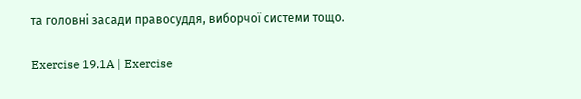та головні засади правосуддя, виборчої системи тощо.

Exercise 19.1A | Exercise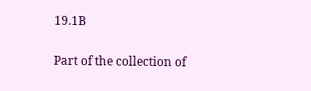19.1B

Part of the collection of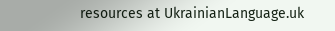resources at UkrainianLanguage.uk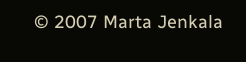© 2007 Marta Jenkala